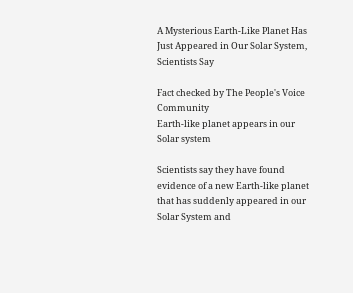A Mysterious Earth-Like Planet Has Just Appeared in Our Solar System, Scientists Say

Fact checked by The People's Voice Community
Earth-like planet appears in our Solar system

Scientists say they have found evidence of a new Earth-like planet that has suddenly appeared in our Solar System and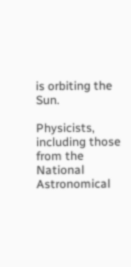is orbiting the Sun.

Physicists, including those from the National Astronomical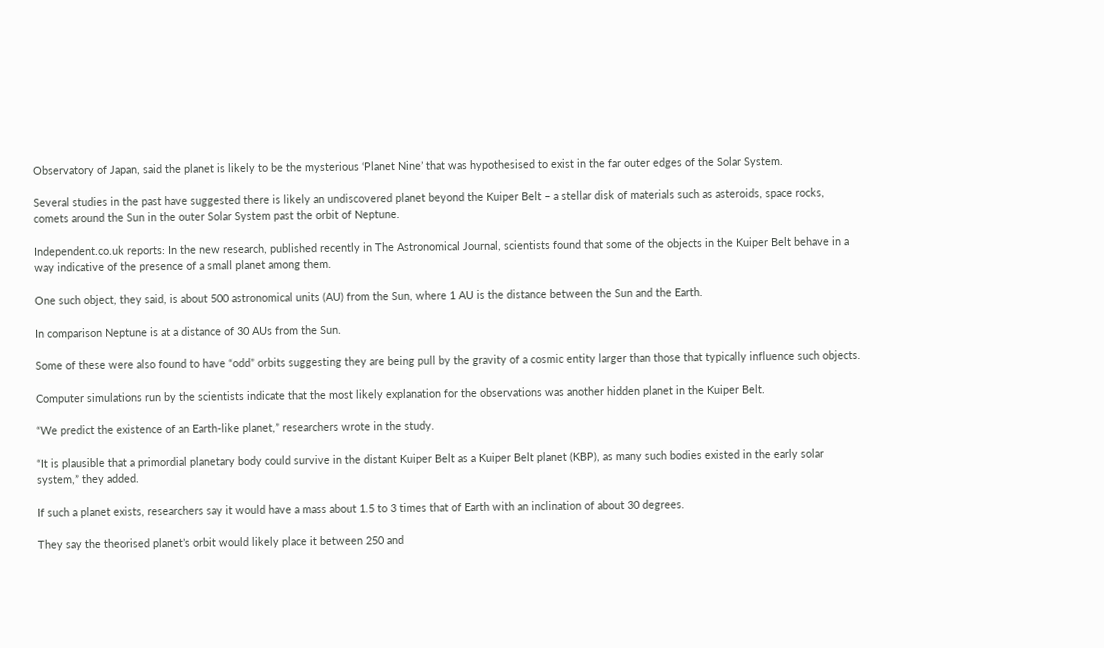Observatory of Japan, said the planet is likely to be the mysterious ‘Planet Nine’ that was hypothesised to exist in the far outer edges of the Solar System.

Several studies in the past have suggested there is likely an undiscovered planet beyond the Kuiper Belt – a stellar disk of materials such as asteroids, space rocks, comets around the Sun in the outer Solar System past the orbit of Neptune.

Independent.co.uk reports: In the new research, published recently in The Astronomical Journal, scientists found that some of the objects in the Kuiper Belt behave in a way indicative of the presence of a small planet among them.

One such object, they said, is about 500 astronomical units (AU) from the Sun, where 1 AU is the distance between the Sun and the Earth.

In comparison Neptune is at a distance of 30 AUs from the Sun.

Some of these were also found to have “odd” orbits suggesting they are being pull by the gravity of a cosmic entity larger than those that typically influence such objects.

Computer simulations run by the scientists indicate that the most likely explanation for the observations was another hidden planet in the Kuiper Belt.

“We predict the existence of an Earth-like planet,” researchers wrote in the study.

“It is plausible that a primordial planetary body could survive in the distant Kuiper Belt as a Kuiper Belt planet (KBP), as many such bodies existed in the early solar system,” they added.

If such a planet exists, researchers say it would have a mass about 1.5 to 3 times that of Earth with an inclination of about 30 degrees.

They say the theorised planet’s orbit would likely place it between 250 and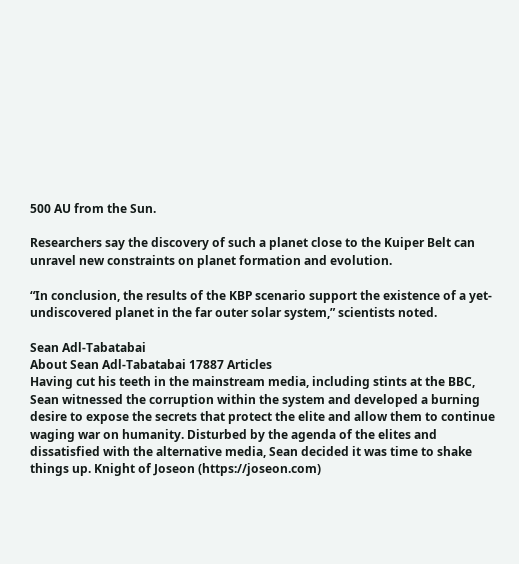500 AU from the Sun.

Researchers say the discovery of such a planet close to the Kuiper Belt can unravel new constraints on planet formation and evolution.

“In conclusion, the results of the KBP scenario support the existence of a yet-undiscovered planet in the far outer solar system,” scientists noted.

Sean Adl-Tabatabai
About Sean Adl-Tabatabai 17887 Articles
Having cut his teeth in the mainstream media, including stints at the BBC, Sean witnessed the corruption within the system and developed a burning desire to expose the secrets that protect the elite and allow them to continue waging war on humanity. Disturbed by the agenda of the elites and dissatisfied with the alternative media, Sean decided it was time to shake things up. Knight of Joseon (https://joseon.com)